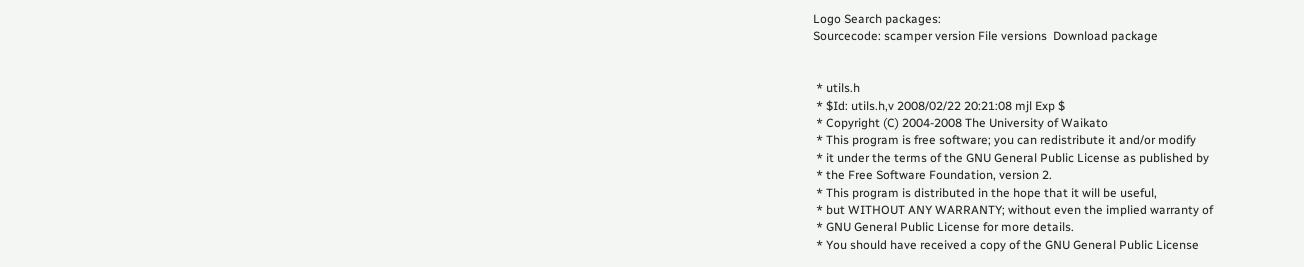Logo Search packages:
Sourcecode: scamper version File versions  Download package


 * utils.h
 * $Id: utils.h,v 2008/02/22 20:21:08 mjl Exp $
 * Copyright (C) 2004-2008 The University of Waikato
 * This program is free software; you can redistribute it and/or modify
 * it under the terms of the GNU General Public License as published by
 * the Free Software Foundation, version 2.
 * This program is distributed in the hope that it will be useful,
 * but WITHOUT ANY WARRANTY; without even the implied warranty of
 * GNU General Public License for more details.
 * You should have received a copy of the GNU General Public License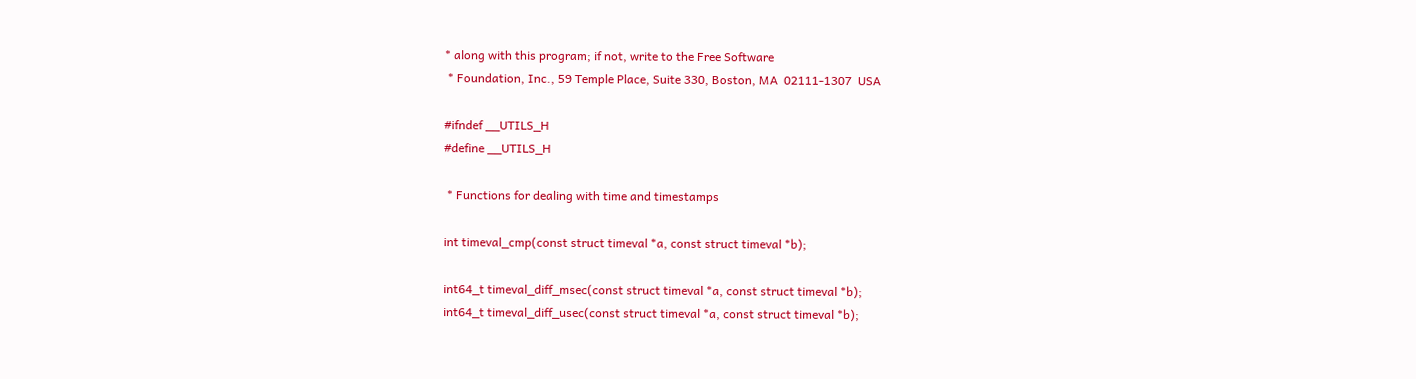* along with this program; if not, write to the Free Software
 * Foundation, Inc., 59 Temple Place, Suite 330, Boston, MA  02111-1307  USA

#ifndef __UTILS_H
#define __UTILS_H

 * Functions for dealing with time and timestamps

int timeval_cmp(const struct timeval *a, const struct timeval *b);

int64_t timeval_diff_msec(const struct timeval *a, const struct timeval *b);
int64_t timeval_diff_usec(const struct timeval *a, const struct timeval *b);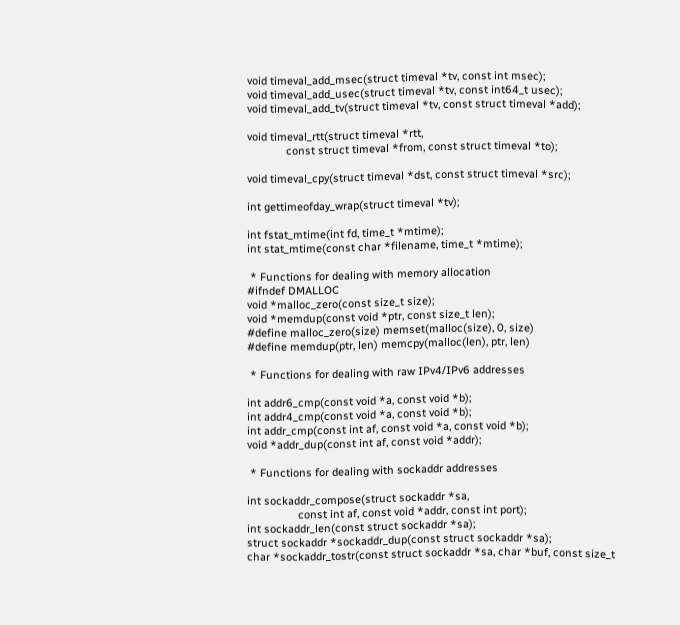void timeval_add_msec(struct timeval *tv, const int msec);
void timeval_add_usec(struct timeval *tv, const int64_t usec);
void timeval_add_tv(struct timeval *tv, const struct timeval *add);

void timeval_rtt(struct timeval *rtt,
             const struct timeval *from, const struct timeval *to);

void timeval_cpy(struct timeval *dst, const struct timeval *src);

int gettimeofday_wrap(struct timeval *tv);

int fstat_mtime(int fd, time_t *mtime);
int stat_mtime(const char *filename, time_t *mtime);

 * Functions for dealing with memory allocation
#ifndef DMALLOC
void *malloc_zero(const size_t size);
void *memdup(const void *ptr, const size_t len);
#define malloc_zero(size) memset(malloc(size), 0, size)
#define memdup(ptr, len) memcpy(malloc(len), ptr, len)

 * Functions for dealing with raw IPv4/IPv6 addresses

int addr6_cmp(const void *a, const void *b);
int addr4_cmp(const void *a, const void *b);
int addr_cmp(const int af, const void *a, const void *b);
void *addr_dup(const int af, const void *addr);

 * Functions for dealing with sockaddr addresses

int sockaddr_compose(struct sockaddr *sa,
                 const int af, const void *addr, const int port);
int sockaddr_len(const struct sockaddr *sa);
struct sockaddr *sockaddr_dup(const struct sockaddr *sa);
char *sockaddr_tostr(const struct sockaddr *sa, char *buf, const size_t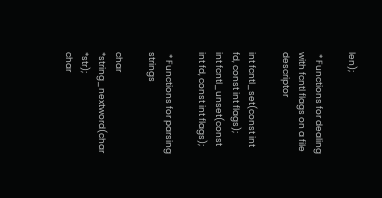len);

 * Functions for dealing with fcntl flags on a file descriptor

int fcntl_set(const int fd, const int flags);
int fcntl_unset(const int fd, const int flags);

 * Functions for parsing strings

char *string_nextword(char *str);
char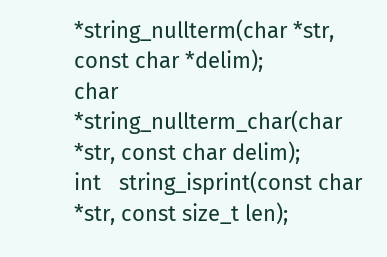*string_nullterm(char *str, const char *delim);
char *string_nullterm_char(char *str, const char delim);
int   string_isprint(const char *str, const size_t len);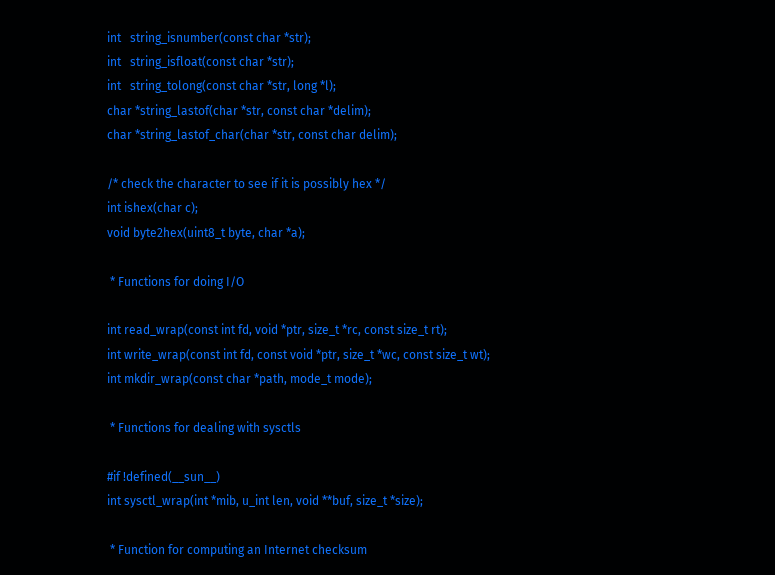int   string_isnumber(const char *str);
int   string_isfloat(const char *str);
int   string_tolong(const char *str, long *l);
char *string_lastof(char *str, const char *delim);
char *string_lastof_char(char *str, const char delim);

/* check the character to see if it is possibly hex */
int ishex(char c);
void byte2hex(uint8_t byte, char *a);

 * Functions for doing I/O

int read_wrap(const int fd, void *ptr, size_t *rc, const size_t rt);
int write_wrap(const int fd, const void *ptr, size_t *wc, const size_t wt);
int mkdir_wrap(const char *path, mode_t mode);

 * Functions for dealing with sysctls

#if !defined(__sun__)
int sysctl_wrap(int *mib, u_int len, void **buf, size_t *size);

 * Function for computing an Internet checksum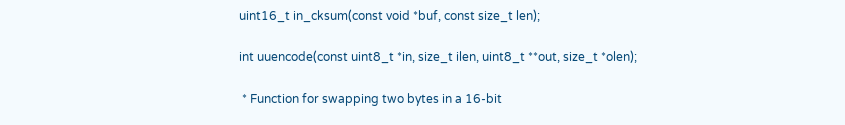uint16_t in_cksum(const void *buf, const size_t len);

int uuencode(const uint8_t *in, size_t ilen, uint8_t **out, size_t *olen);

 * Function for swapping two bytes in a 16-bit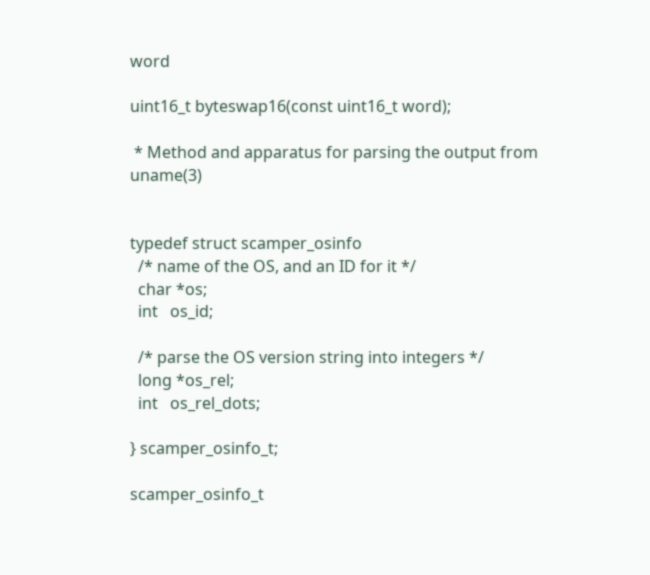word

uint16_t byteswap16(const uint16_t word);

 * Method and apparatus for parsing the output from uname(3)


typedef struct scamper_osinfo
  /* name of the OS, and an ID for it */
  char *os;
  int   os_id;

  /* parse the OS version string into integers */
  long *os_rel;
  int   os_rel_dots;

} scamper_osinfo_t;

scamper_osinfo_t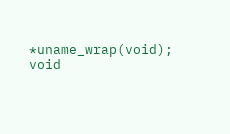*uname_wrap(void);
void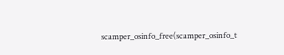scamper_osinfo_free(scamper_osinfo_t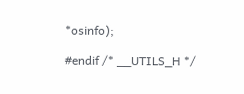*osinfo);

#endif /* __UTILS_H */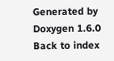Generated by  Doxygen 1.6.0   Back to index